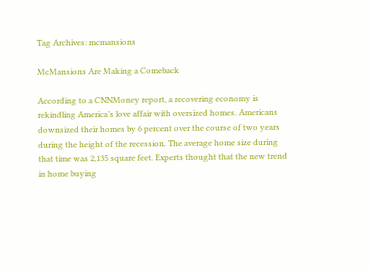Tag Archives: mcmansions

McMansions Are Making a Comeback

According to a CNNMoney report, a recovering economy is rekindling America’s love affair with oversized homes. Americans downsized their homes by 6 percent over the course of two years during the height of the recession. The average home size during that time was 2,135 square feet. Experts thought that the new trend in home buying